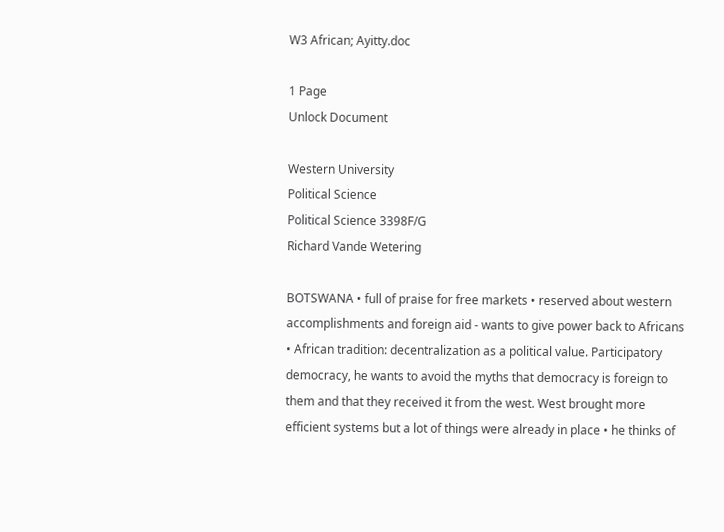W3 African; Ayitty.doc

1 Page
Unlock Document

Western University
Political Science
Political Science 3398F/G
Richard Vande Wetering

BOTSWANA • full of praise for free markets • reserved about western accomplishments and foreign aid - wants to give power back to Africans • African tradition: decentralization as a political value. Participatory democracy, he wants to avoid the myths that democracy is foreign to them and that they received it from the west. West brought more efficient systems but a lot of things were already in place • he thinks of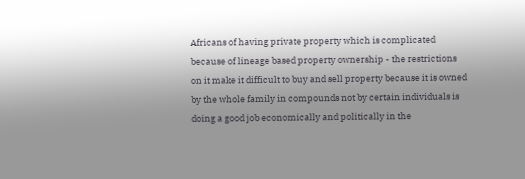Africans of having private property which is complicated because of lineage based property ownership - the restrictions on it make it difficult to buy and sell property because it is owned by the whole family in compounds not by certain individuals is doing a good job economically and politically in the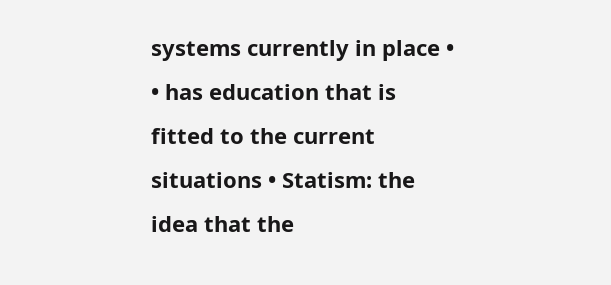systems currently in place • • has education that is fitted to the current situations • Statism: the idea that the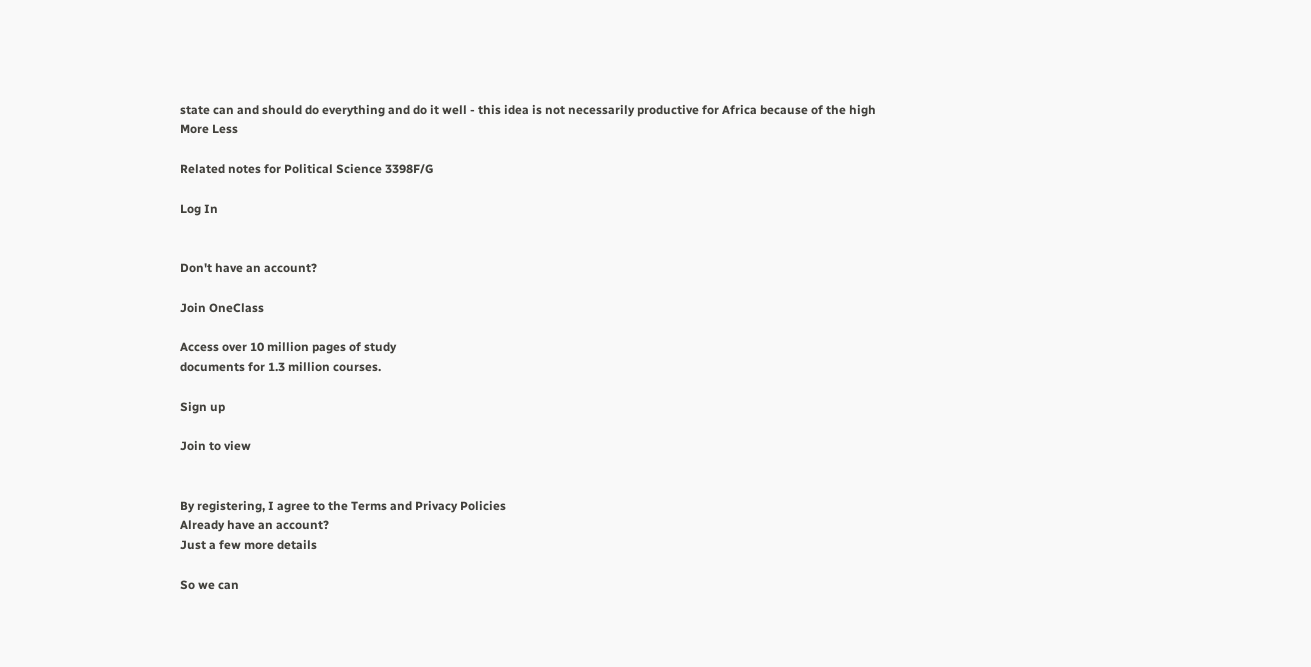state can and should do everything and do it well - this idea is not necessarily productive for Africa because of the high
More Less

Related notes for Political Science 3398F/G

Log In


Don't have an account?

Join OneClass

Access over 10 million pages of study
documents for 1.3 million courses.

Sign up

Join to view


By registering, I agree to the Terms and Privacy Policies
Already have an account?
Just a few more details

So we can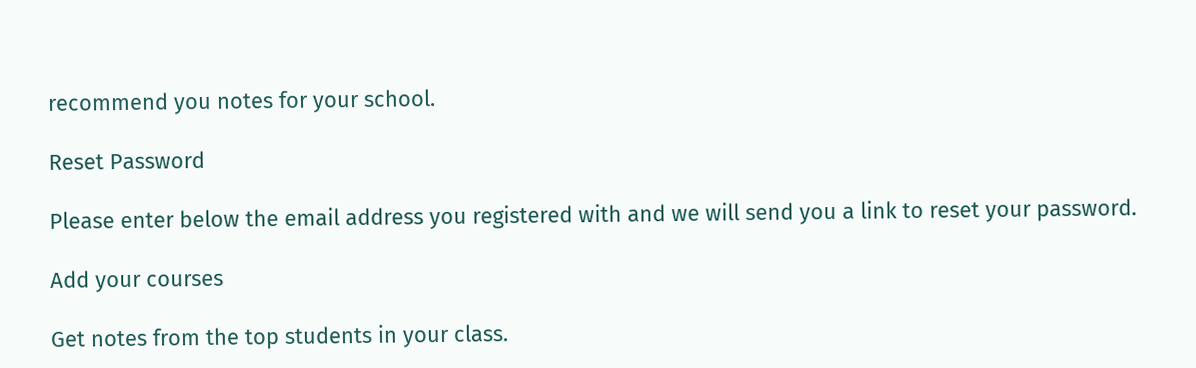recommend you notes for your school.

Reset Password

Please enter below the email address you registered with and we will send you a link to reset your password.

Add your courses

Get notes from the top students in your class.